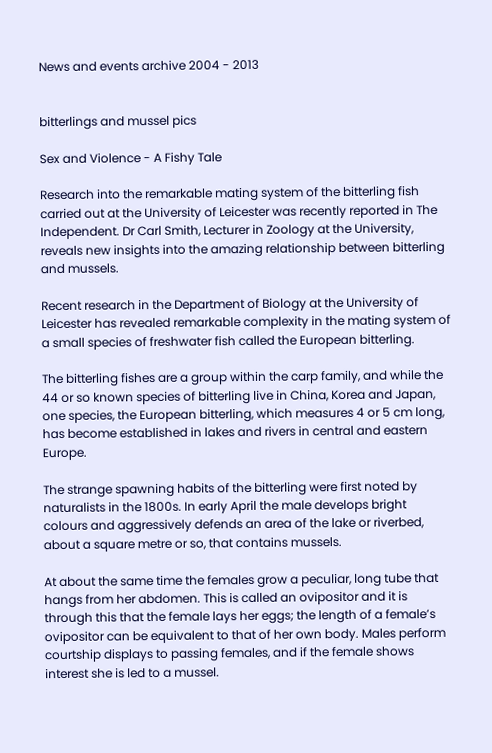News and events archive 2004 - 2013


bitterlings and mussel pics

Sex and Violence - A Fishy Tale

Research into the remarkable mating system of the bitterling fish carried out at the University of Leicester was recently reported in The Independent. Dr Carl Smith, Lecturer in Zoology at the University, reveals new insights into the amazing relationship between bitterling and mussels.

Recent research in the Department of Biology at the University of Leicester has revealed remarkable complexity in the mating system of a small species of freshwater fish called the European bitterling.

The bitterling fishes are a group within the carp family, and while the 44 or so known species of bitterling live in China, Korea and Japan, one species, the European bitterling, which measures 4 or 5 cm long, has become established in lakes and rivers in central and eastern Europe.

The strange spawning habits of the bitterling were first noted by naturalists in the 1800s. In early April the male develops bright colours and aggressively defends an area of the lake or riverbed, about a square metre or so, that contains mussels.

At about the same time the females grow a peculiar, long tube that hangs from her abdomen. This is called an ovipositor and it is through this that the female lays her eggs; the length of a female’s ovipositor can be equivalent to that of her own body. Males perform courtship displays to passing females, and if the female shows interest she is led to a mussel.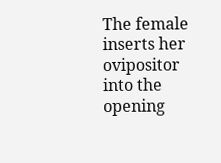The female inserts her ovipositor into the opening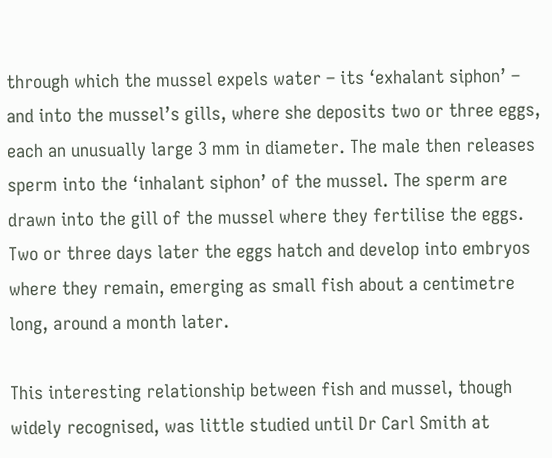through which the mussel expels water – its ‘exhalant siphon’ – and into the mussel’s gills, where she deposits two or three eggs, each an unusually large 3 mm in diameter. The male then releases sperm into the ‘inhalant siphon’ of the mussel. The sperm are drawn into the gill of the mussel where they fertilise the eggs. Two or three days later the eggs hatch and develop into embryos where they remain, emerging as small fish about a centimetre long, around a month later.

This interesting relationship between fish and mussel, though widely recognised, was little studied until Dr Carl Smith at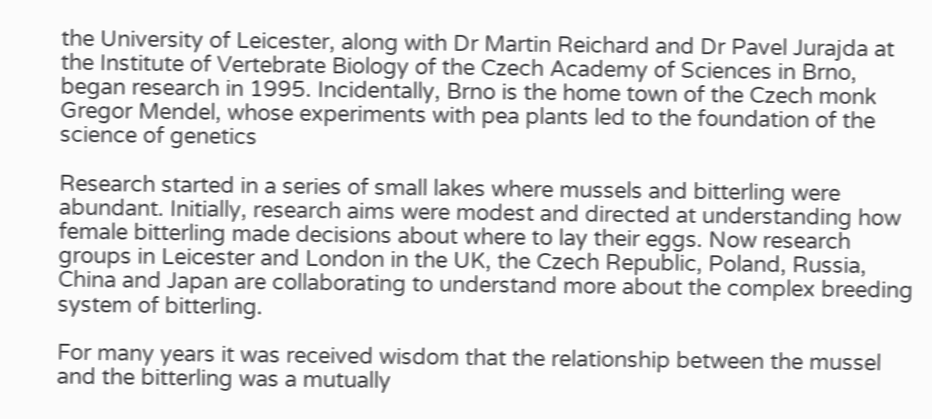the University of Leicester, along with Dr Martin Reichard and Dr Pavel Jurajda at the Institute of Vertebrate Biology of the Czech Academy of Sciences in Brno, began research in 1995. Incidentally, Brno is the home town of the Czech monk Gregor Mendel, whose experiments with pea plants led to the foundation of the science of genetics

Research started in a series of small lakes where mussels and bitterling were abundant. Initially, research aims were modest and directed at understanding how female bitterling made decisions about where to lay their eggs. Now research groups in Leicester and London in the UK, the Czech Republic, Poland, Russia, China and Japan are collaborating to understand more about the complex breeding system of bitterling.

For many years it was received wisdom that the relationship between the mussel and the bitterling was a mutually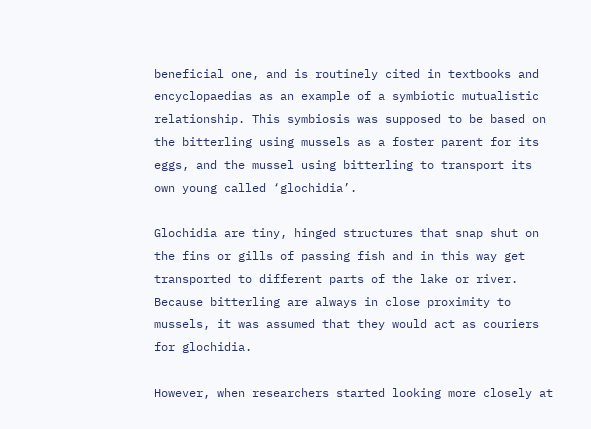beneficial one, and is routinely cited in textbooks and encyclopaedias as an example of a symbiotic mutualistic relationship. This symbiosis was supposed to be based on the bitterling using mussels as a foster parent for its eggs, and the mussel using bitterling to transport its own young called ‘glochidia’.

Glochidia are tiny, hinged structures that snap shut on the fins or gills of passing fish and in this way get transported to different parts of the lake or river. Because bitterling are always in close proximity to mussels, it was assumed that they would act as couriers for glochidia.

However, when researchers started looking more closely at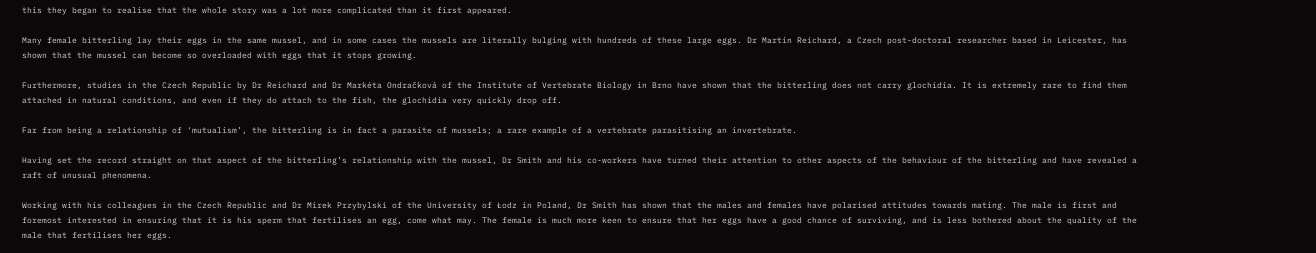this they began to realise that the whole story was a lot more complicated than it first appeared.

Many female bitterling lay their eggs in the same mussel, and in some cases the mussels are literally bulging with hundreds of these large eggs. Dr Martin Reichard, a Czech post-doctoral researcher based in Leicester, has shown that the mussel can become so overloaded with eggs that it stops growing.

Furthermore, studies in the Czech Republic by Dr Reichard and Dr Markéta Ondračková of the Institute of Vertebrate Biology in Brno have shown that the bitterling does not carry glochidia. It is extremely rare to find them attached in natural conditions, and even if they do attach to the fish, the glochidia very quickly drop off.

Far from being a relationship of ‘mutualism’, the bitterling is in fact a parasite of mussels; a rare example of a vertebrate parasitising an invertebrate.

Having set the record straight on that aspect of the bitterling’s relationship with the mussel, Dr Smith and his co-workers have turned their attention to other aspects of the behaviour of the bitterling and have revealed a raft of unusual phenomena.

Working with his colleagues in the Czech Republic and Dr Mirek Przybylski of the University of Łodz in Poland, Dr Smith has shown that the males and females have polarised attitudes towards mating. The male is first and foremost interested in ensuring that it is his sperm that fertilises an egg, come what may. The female is much more keen to ensure that her eggs have a good chance of surviving, and is less bothered about the quality of the male that fertilises her eggs.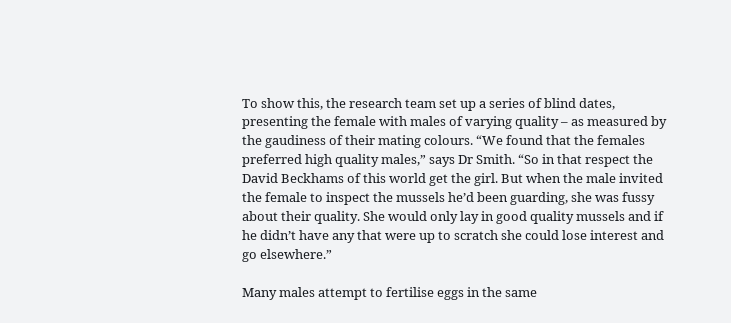To show this, the research team set up a series of blind dates, presenting the female with males of varying quality – as measured by the gaudiness of their mating colours. “We found that the females preferred high quality males,” says Dr Smith. “So in that respect the David Beckhams of this world get the girl. But when the male invited the female to inspect the mussels he’d been guarding, she was fussy about their quality. She would only lay in good quality mussels and if he didn’t have any that were up to scratch she could lose interest and go elsewhere.”

Many males attempt to fertilise eggs in the same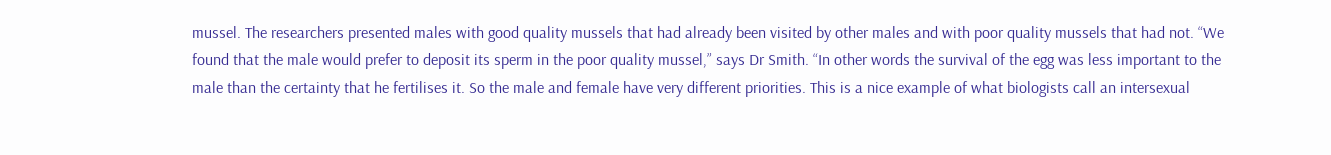mussel. The researchers presented males with good quality mussels that had already been visited by other males and with poor quality mussels that had not. “We found that the male would prefer to deposit its sperm in the poor quality mussel,” says Dr Smith. “In other words the survival of the egg was less important to the male than the certainty that he fertilises it. So the male and female have very different priorities. This is a nice example of what biologists call an intersexual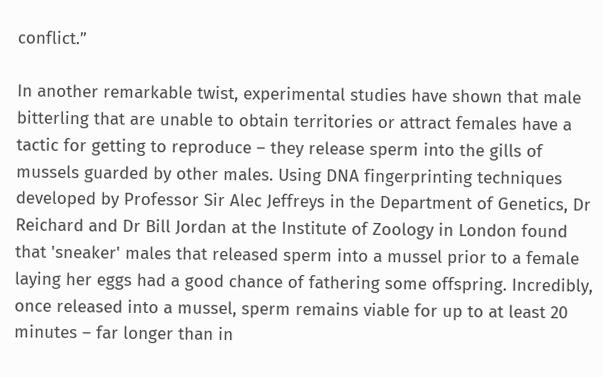conflict.”

In another remarkable twist, experimental studies have shown that male bitterling that are unable to obtain territories or attract females have a tactic for getting to reproduce – they release sperm into the gills of mussels guarded by other males. Using DNA fingerprinting techniques developed by Professor Sir Alec Jeffreys in the Department of Genetics, Dr Reichard and Dr Bill Jordan at the Institute of Zoology in London found that 'sneaker' males that released sperm into a mussel prior to a female laying her eggs had a good chance of fathering some offspring. Incredibly, once released into a mussel, sperm remains viable for up to at least 20 minutes – far longer than in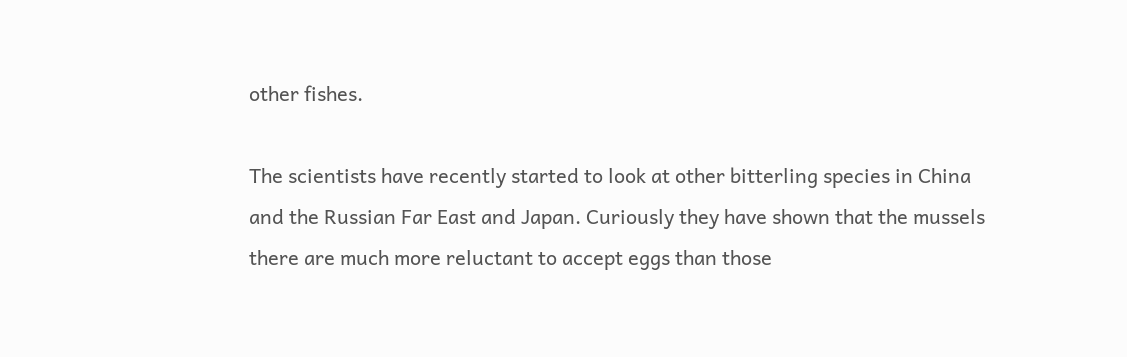other fishes.

The scientists have recently started to look at other bitterling species in China and the Russian Far East and Japan. Curiously they have shown that the mussels there are much more reluctant to accept eggs than those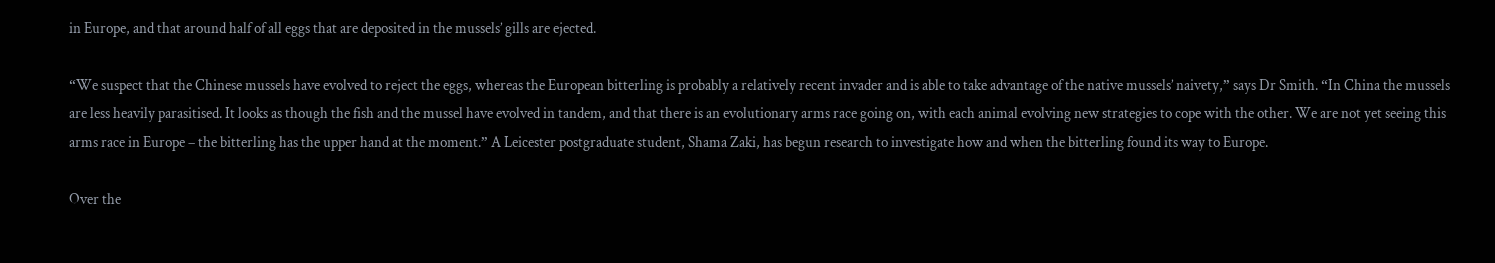in Europe, and that around half of all eggs that are deposited in the mussels’ gills are ejected.

“We suspect that the Chinese mussels have evolved to reject the eggs, whereas the European bitterling is probably a relatively recent invader and is able to take advantage of the native mussels’ naivety,” says Dr Smith. “In China the mussels are less heavily parasitised. It looks as though the fish and the mussel have evolved in tandem, and that there is an evolutionary arms race going on, with each animal evolving new strategies to cope with the other. We are not yet seeing this arms race in Europe – the bitterling has the upper hand at the moment.” A Leicester postgraduate student, Shama Zaki, has begun research to investigate how and when the bitterling found its way to Europe.

Over the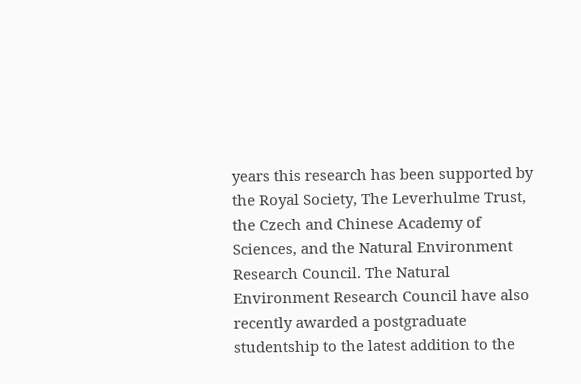years this research has been supported by the Royal Society, The Leverhulme Trust, the Czech and Chinese Academy of Sciences, and the Natural Environment Research Council. The Natural Environment Research Council have also recently awarded a postgraduate studentship to the latest addition to the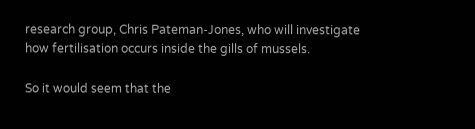research group, Chris Pateman-Jones, who will investigate how fertilisation occurs inside the gills of mussels.

So it would seem that the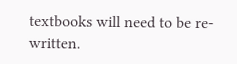textbooks will need to be re-written.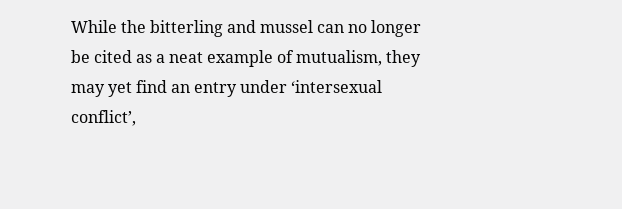While the bitterling and mussel can no longer be cited as a neat example of mutualism, they may yet find an entry under ‘intersexual conflict’,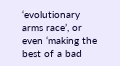‘evolutionary arms race’, or even ‘making the best of a bad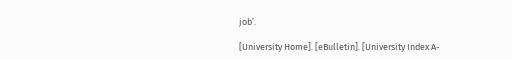job’.

[University Home]. [eBulletin]. [University Index A-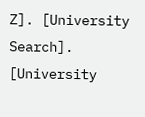Z]. [University Search]. [University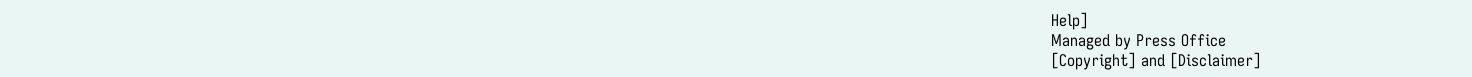Help]
Managed by Press Office
[Copyright] and [Disclaimer]